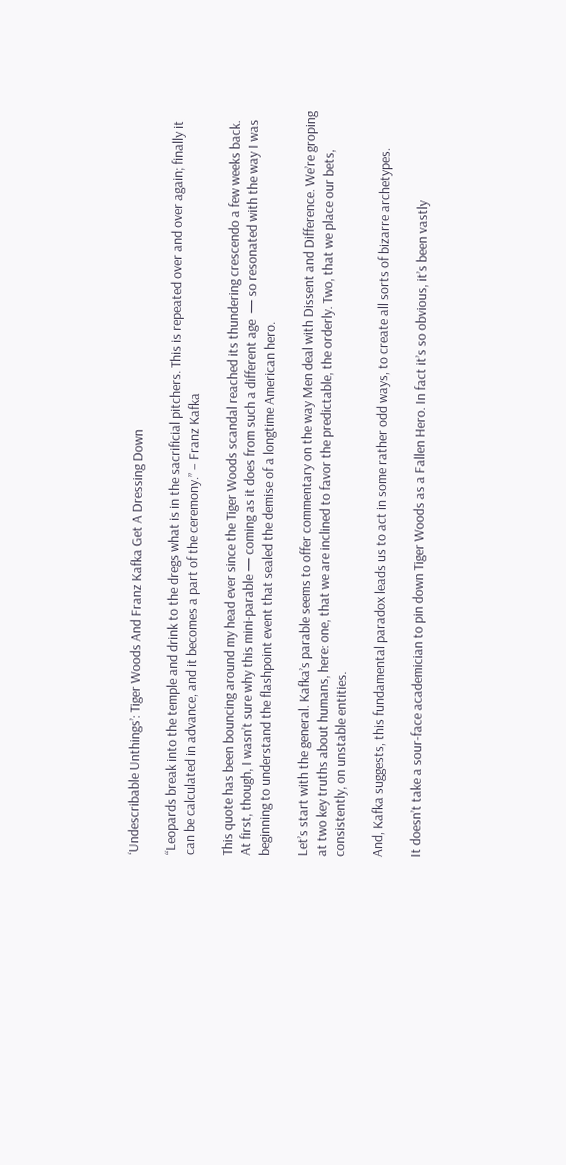‘Undescribable Unthings’: Tiger Woods And Franz Kafka Get A Dressing Down

“Leopards break into the temple and drink to the dregs what is in the sacrificial pitchers. This is repeated over and over again; finally it can be calculated in advance, and it becomes a part of the ceremony.” – Franz Kafka

This quote has been bouncing around my head ever since the Tiger Woods scandal reached its thundering crescendo a few weeks back. At first, though, I wasn’t sure why this mini-parable — coming as it does from such a different age  — so resonated with the way I was beginning to understand the flashpoint event that sealed the demise of a longtime American hero.

Let’s start with the general. Kafka’s parable seems to offer commentary on the way Men deal with Dissent and Difference. We’re groping at two key truths about humans, here: one, that we are inclined to favor the predictable, the orderly. Two, that we place our bets, consistently, on unstable entities.

And, Kafka suggests, this fundamental paradox leads us to act in some rather odd ways, to create all sorts of bizarre archetypes.

It doesn’t take a sour-face academician to pin down Tiger Woods as a Fallen Hero. In fact it’s so obvious, it’s been vastly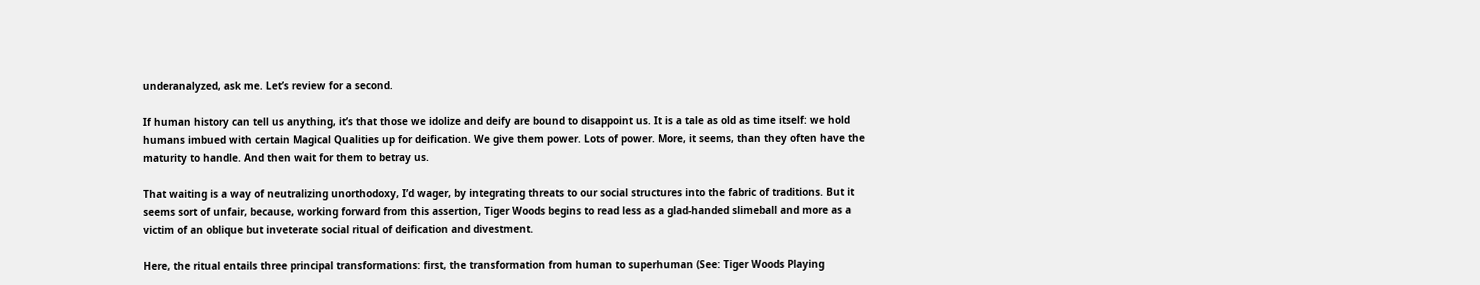underanalyzed, ask me. Let’s review for a second.

If human history can tell us anything, it’s that those we idolize and deify are bound to disappoint us. It is a tale as old as time itself: we hold humans imbued with certain Magical Qualities up for deification. We give them power. Lots of power. More, it seems, than they often have the maturity to handle. And then wait for them to betray us.

That waiting is a way of neutralizing unorthodoxy, I’d wager, by integrating threats to our social structures into the fabric of traditions. But it seems sort of unfair, because, working forward from this assertion, Tiger Woods begins to read less as a glad-handed slimeball and more as a victim of an oblique but inveterate social ritual of deification and divestment.

Here, the ritual entails three principal transformations: first, the transformation from human to superhuman (See: Tiger Woods Playing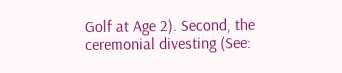Golf at Age 2). Second, the ceremonial divesting (See: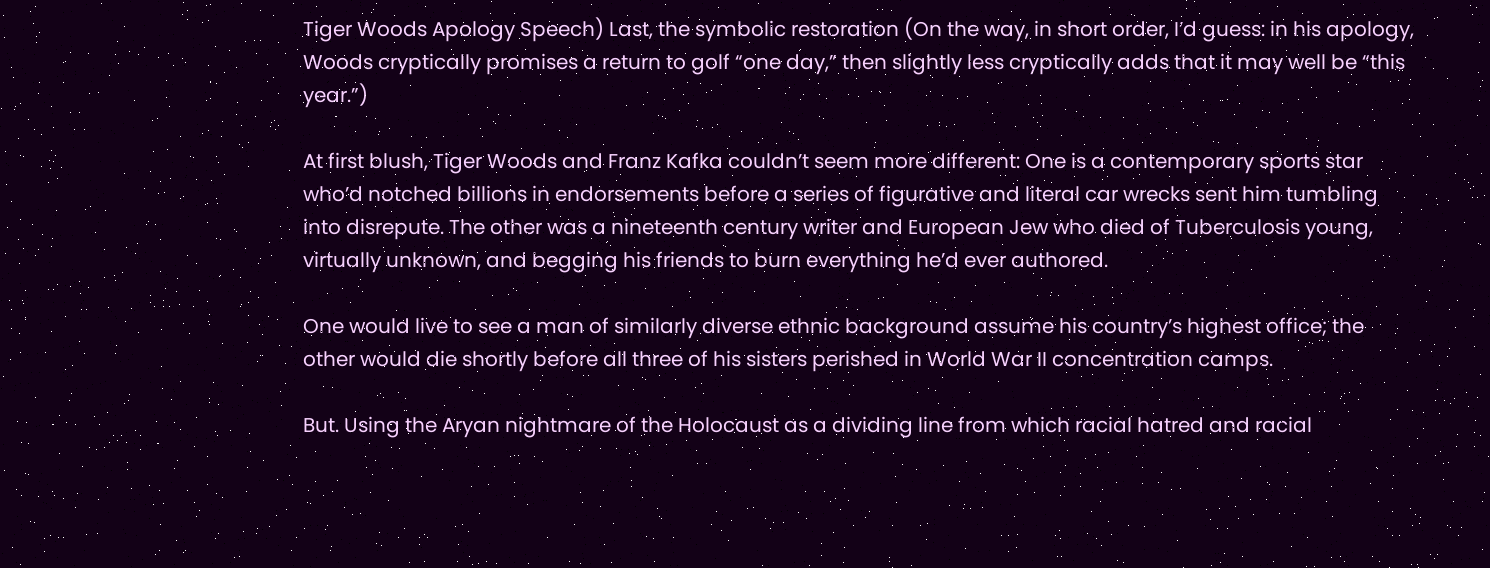Tiger Woods Apology Speech) Last, the symbolic restoration (On the way, in short order, I’d guess: in his apology, Woods cryptically promises a return to golf “one day,” then slightly less cryptically adds that it may well be “this year.”)

At first blush, Tiger Woods and Franz Kafka couldn’t seem more different: One is a contemporary sports star who’d notched billions in endorsements before a series of figurative and literal car wrecks sent him tumbling into disrepute. The other was a nineteenth century writer and European Jew who died of Tuberculosis young, virtually unknown, and begging his friends to burn everything he’d ever authored.

One would live to see a man of similarly diverse ethnic background assume his country’s highest office; the other would die shortly before all three of his sisters perished in World War II concentration camps.

But. Using the Aryan nightmare of the Holocaust as a dividing line from which racial hatred and racial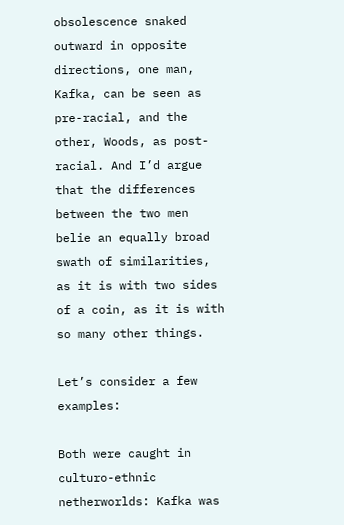obsolescence snaked outward in opposite directions, one man, Kafka, can be seen as pre-racial, and the other, Woods, as post-racial. And I’d argue that the differences between the two men belie an equally broad swath of similarities, as it is with two sides of a coin, as it is with so many other things.

Let’s consider a few examples:

Both were caught in culturo-ethnic netherworlds: Kafka was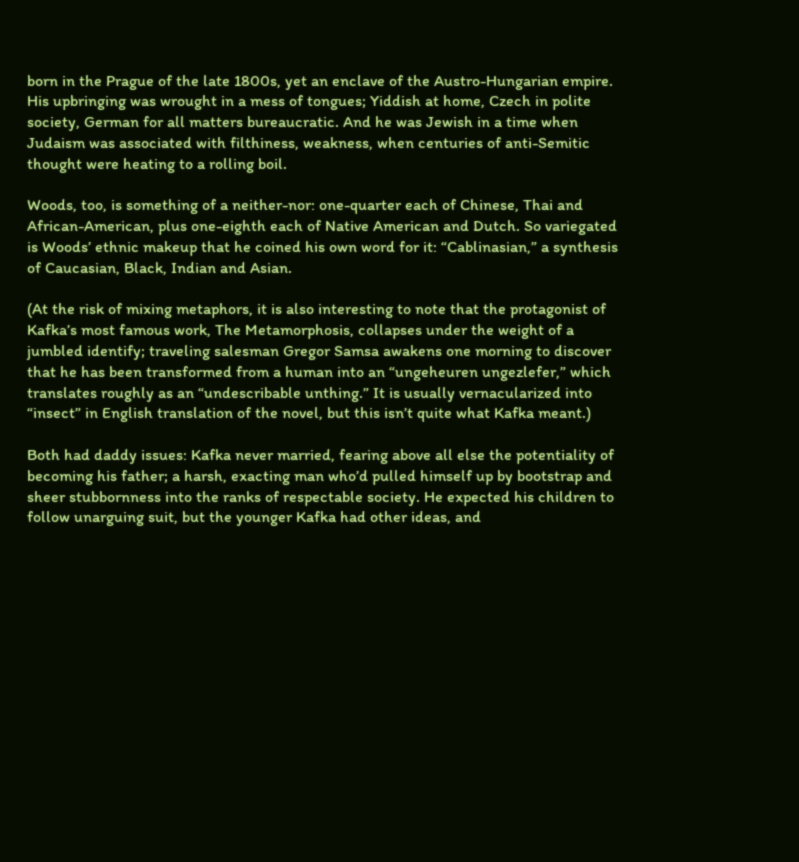born in the Prague of the late 1800s, yet an enclave of the Austro-Hungarian empire. His upbringing was wrought in a mess of tongues; Yiddish at home, Czech in polite society, German for all matters bureaucratic. And he was Jewish in a time when Judaism was associated with filthiness, weakness, when centuries of anti-Semitic thought were heating to a rolling boil.

Woods, too, is something of a neither-nor: one-quarter each of Chinese, Thai and African-American, plus one-eighth each of Native American and Dutch. So variegated is Woods’ ethnic makeup that he coined his own word for it: “Cablinasian,” a synthesis of Caucasian, Black, Indian and Asian.

(At the risk of mixing metaphors, it is also interesting to note that the protagonist of Kafka’s most famous work, The Metamorphosis, collapses under the weight of a jumbled identify; traveling salesman Gregor Samsa awakens one morning to discover that he has been transformed from a human into an “ungeheuren ungezlefer,” which translates roughly as an “undescribable unthing.” It is usually vernacularized into “insect” in English translation of the novel, but this isn’t quite what Kafka meant.)

Both had daddy issues: Kafka never married, fearing above all else the potentiality of becoming his father; a harsh, exacting man who’d pulled himself up by bootstrap and sheer stubbornness into the ranks of respectable society. He expected his children to follow unarguing suit, but the younger Kafka had other ideas, and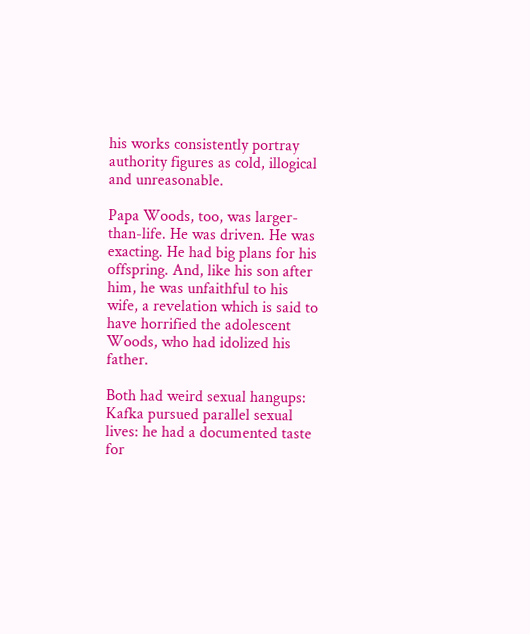his works consistently portray authority figures as cold, illogical and unreasonable.

Papa Woods, too, was larger-than-life. He was driven. He was exacting. He had big plans for his offspring. And, like his son after him, he was unfaithful to his wife, a revelation which is said to have horrified the adolescent Woods, who had idolized his father.

Both had weird sexual hangups: Kafka pursued parallel sexual lives: he had a documented taste for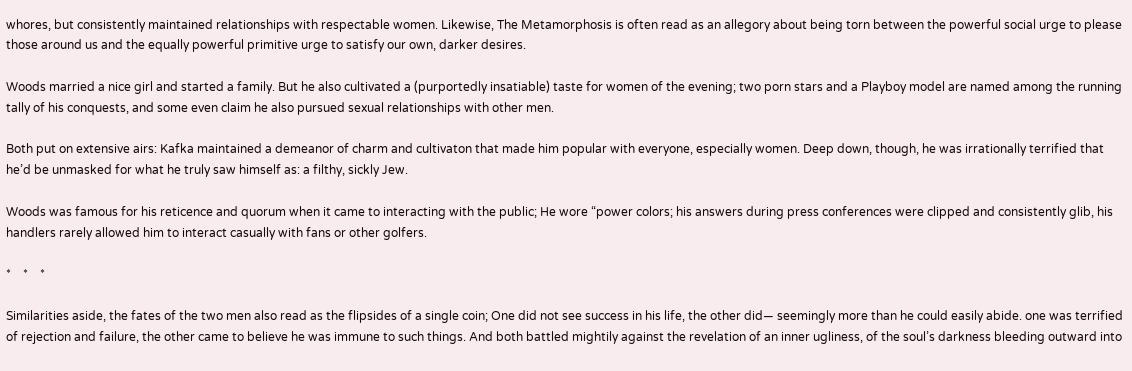whores, but consistently maintained relationships with respectable women. Likewise, The Metamorphosis is often read as an allegory about being torn between the powerful social urge to please those around us and the equally powerful primitive urge to satisfy our own, darker desires.

Woods married a nice girl and started a family. But he also cultivated a (purportedly insatiable) taste for women of the evening; two porn stars and a Playboy model are named among the running tally of his conquests, and some even claim he also pursued sexual relationships with other men.

Both put on extensive airs: Kafka maintained a demeanor of charm and cultivaton that made him popular with everyone, especially women. Deep down, though, he was irrationally terrified that he’d be unmasked for what he truly saw himself as: a filthy, sickly Jew.

Woods was famous for his reticence and quorum when it came to interacting with the public; He wore “power colors; his answers during press conferences were clipped and consistently glib, his handlers rarely allowed him to interact casually with fans or other golfers.

*    *    *

Similarities aside, the fates of the two men also read as the flipsides of a single coin; One did not see success in his life, the other did— seemingly more than he could easily abide. one was terrified of rejection and failure, the other came to believe he was immune to such things. And both battled mightily against the revelation of an inner ugliness, of the soul’s darkness bleeding outward into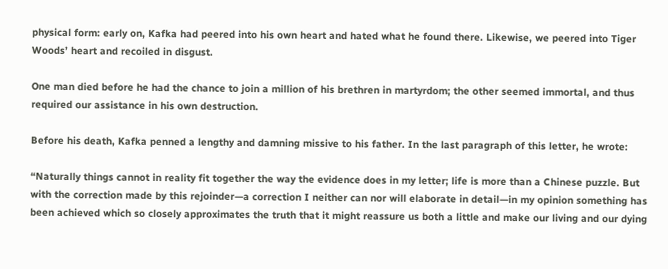physical form: early on, Kafka had peered into his own heart and hated what he found there. Likewise, we peered into Tiger Woods’ heart and recoiled in disgust.

One man died before he had the chance to join a million of his brethren in martyrdom; the other seemed immortal, and thus required our assistance in his own destruction.

Before his death, Kafka penned a lengthy and damning missive to his father. In the last paragraph of this letter, he wrote:

“Naturally things cannot in reality fit together the way the evidence does in my letter; life is more than a Chinese puzzle. But with the correction made by this rejoinder—a correction I neither can nor will elaborate in detail—in my opinion something has been achieved which so closely approximates the truth that it might reassure us both a little and make our living and our dying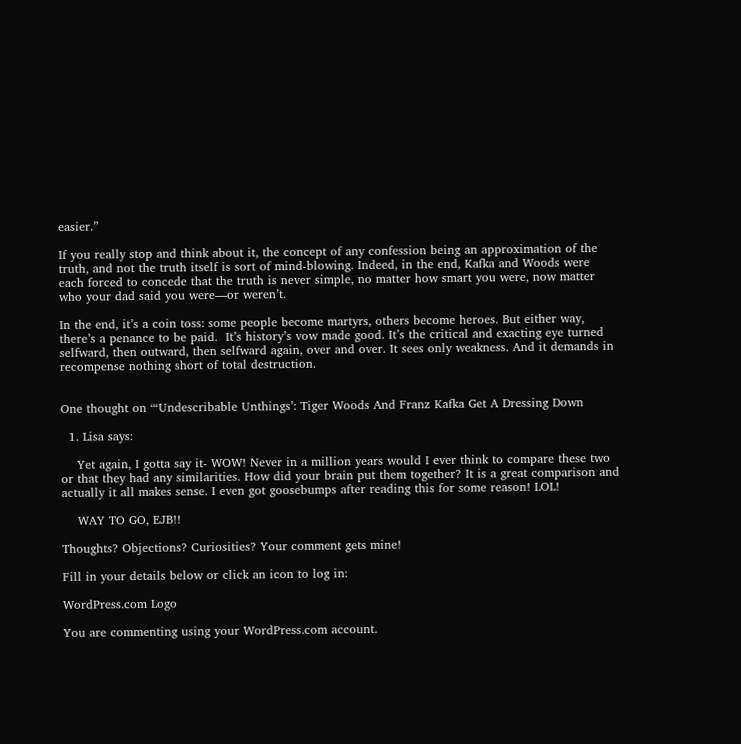easier.”

If you really stop and think about it, the concept of any confession being an approximation of the truth, and not the truth itself is sort of mind-blowing. Indeed, in the end, Kafka and Woods were each forced to concede that the truth is never simple, no matter how smart you were, now matter who your dad said you were—or weren’t.

In the end, it’s a coin toss: some people become martyrs, others become heroes. But either way, there’s a penance to be paid.  It’s history’s vow made good. It’s the critical and exacting eye turned selfward, then outward, then selfward again, over and over. It sees only weakness. And it demands in recompense nothing short of total destruction.


One thought on “‘Undescribable Unthings’: Tiger Woods And Franz Kafka Get A Dressing Down

  1. Lisa says:

    Yet again, I gotta say it- WOW! Never in a million years would I ever think to compare these two or that they had any similarities. How did your brain put them together? It is a great comparison and actually it all makes sense. I even got goosebumps after reading this for some reason! LOL!

    WAY TO GO, EJB!!

Thoughts? Objections? Curiosities? Your comment gets mine!

Fill in your details below or click an icon to log in:

WordPress.com Logo

You are commenting using your WordPress.com account.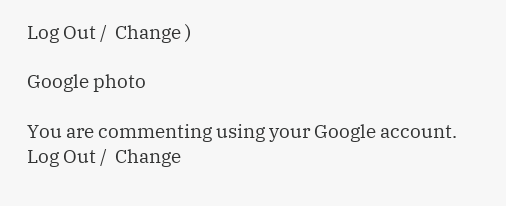Log Out /  Change )

Google photo

You are commenting using your Google account. Log Out /  Change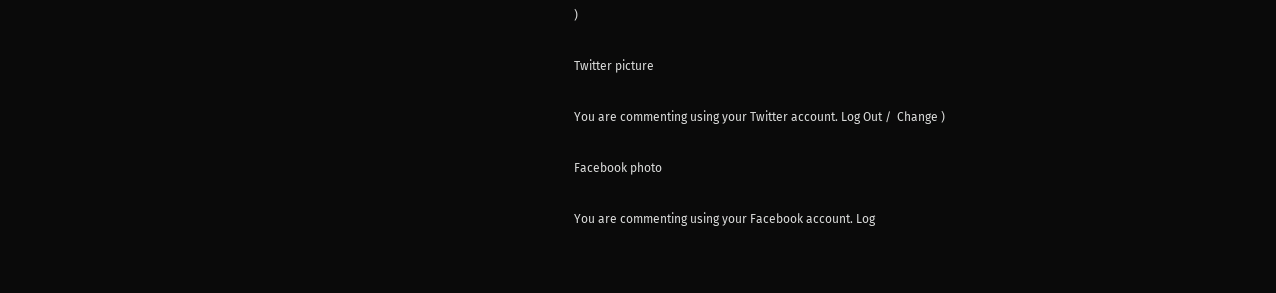)

Twitter picture

You are commenting using your Twitter account. Log Out /  Change )

Facebook photo

You are commenting using your Facebook account. Log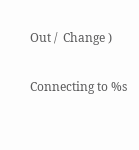Out /  Change )

Connecting to %s